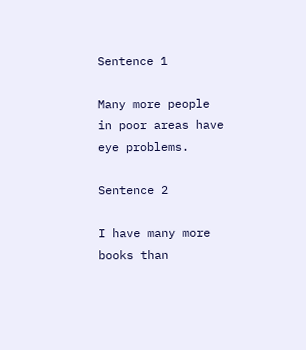Sentence 1

Many more people in poor areas have eye problems.

Sentence 2

I have many more books than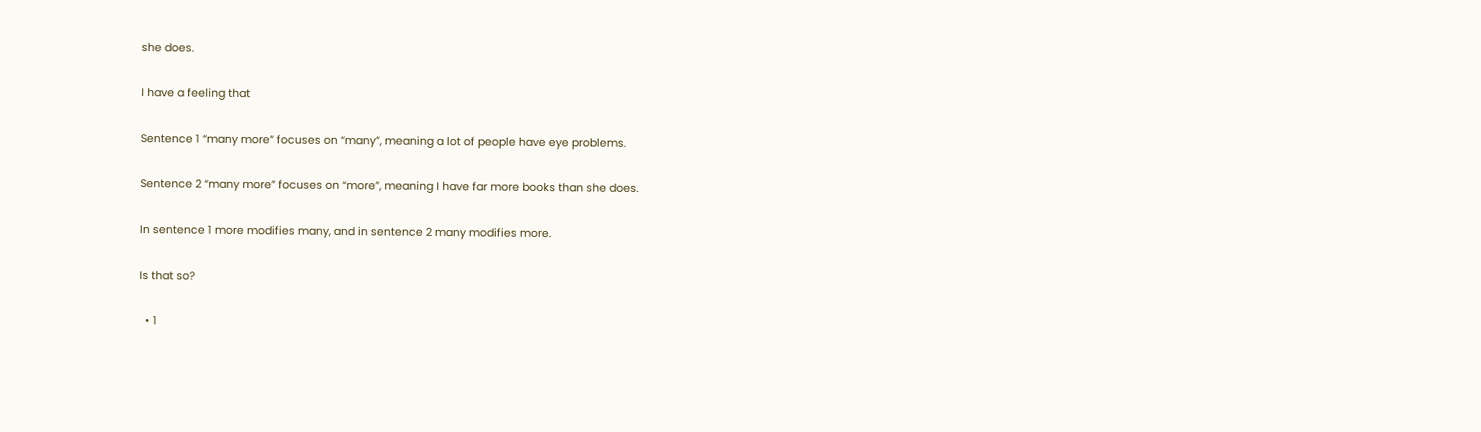she does.

I have a feeling that

Sentence 1 “many more” focuses on “many”, meaning a lot of people have eye problems.

Sentence 2 “many more” focuses on “more”, meaning I have far more books than she does.

In sentence 1 more modifies many, and in sentence 2 many modifies more.

Is that so?

  • 1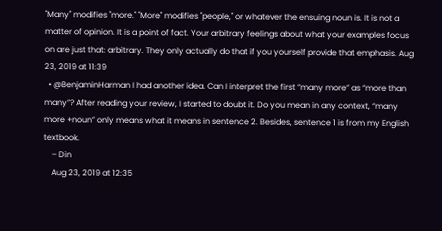"Many" modifies "more." "More" modifies "people," or whatever the ensuing noun is. It is not a matter of opinion. It is a point of fact. Your arbitrary feelings about what your examples focus on are just that: arbitrary. They only actually do that if you yourself provide that emphasis. Aug 23, 2019 at 11:39
  • @BenjaminHarman I had another idea. Can I interpret the first “many more” as “more than many”? After reading your review, I started to doubt it. Do you mean in any context, “many more +noun” only means what it means in sentence 2. Besides, sentence 1 is from my English textbook.
    – Din
    Aug 23, 2019 at 12:35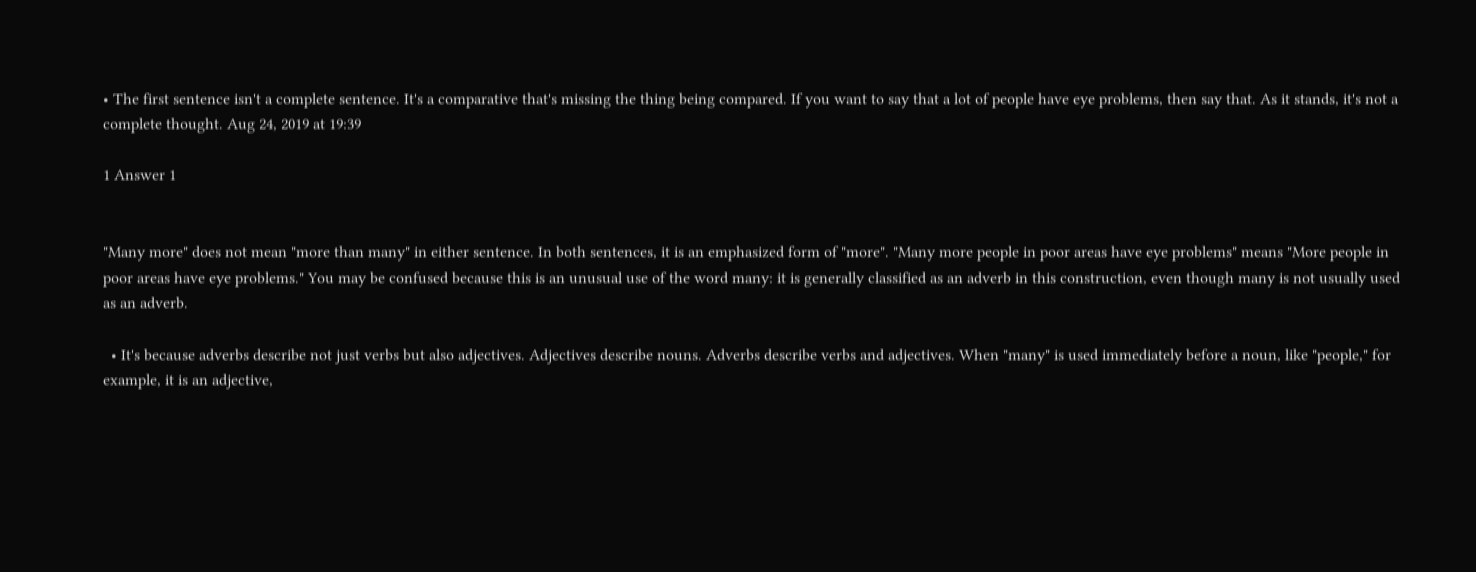• The first sentence isn't a complete sentence. It's a comparative that's missing the thing being compared. If you want to say that a lot of people have eye problems, then say that. As it stands, it's not a complete thought. Aug 24, 2019 at 19:39

1 Answer 1


"Many more" does not mean "more than many" in either sentence. In both sentences, it is an emphasized form of "more". "Many more people in poor areas have eye problems" means "More people in poor areas have eye problems." You may be confused because this is an unusual use of the word many: it is generally classified as an adverb in this construction, even though many is not usually used as an adverb.

  • It's because adverbs describe not just verbs but also adjectives. Adjectives describe nouns. Adverbs describe verbs and adjectives. When "many" is used immediately before a noun, like "people," for example, it is an adjective,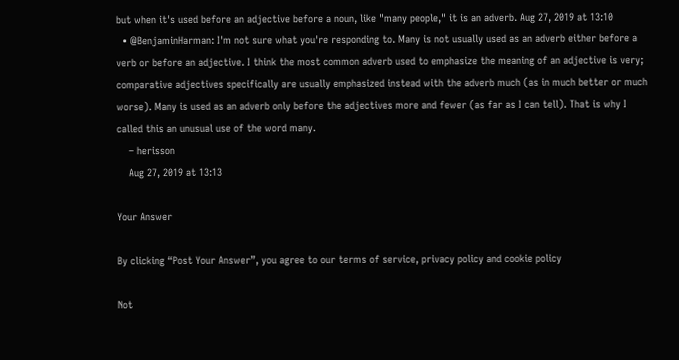but when it's used before an adjective before a noun, like "many people," it is an adverb. Aug 27, 2019 at 13:10
  • @BenjaminHarman: I'm not sure what you're responding to. Many is not usually used as an adverb either before a verb or before an adjective. I think the most common adverb used to emphasize the meaning of an adjective is very; comparative adjectives specifically are usually emphasized instead with the adverb much (as in much better or much worse). Many is used as an adverb only before the adjectives more and fewer (as far as I can tell). That is why I called this an unusual use of the word many.
    – herisson
    Aug 27, 2019 at 13:13

Your Answer

By clicking “Post Your Answer”, you agree to our terms of service, privacy policy and cookie policy

Not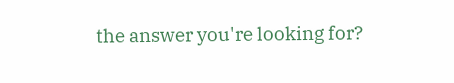the answer you're looking for?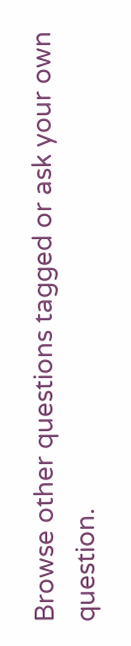Browse other questions tagged or ask your own question.